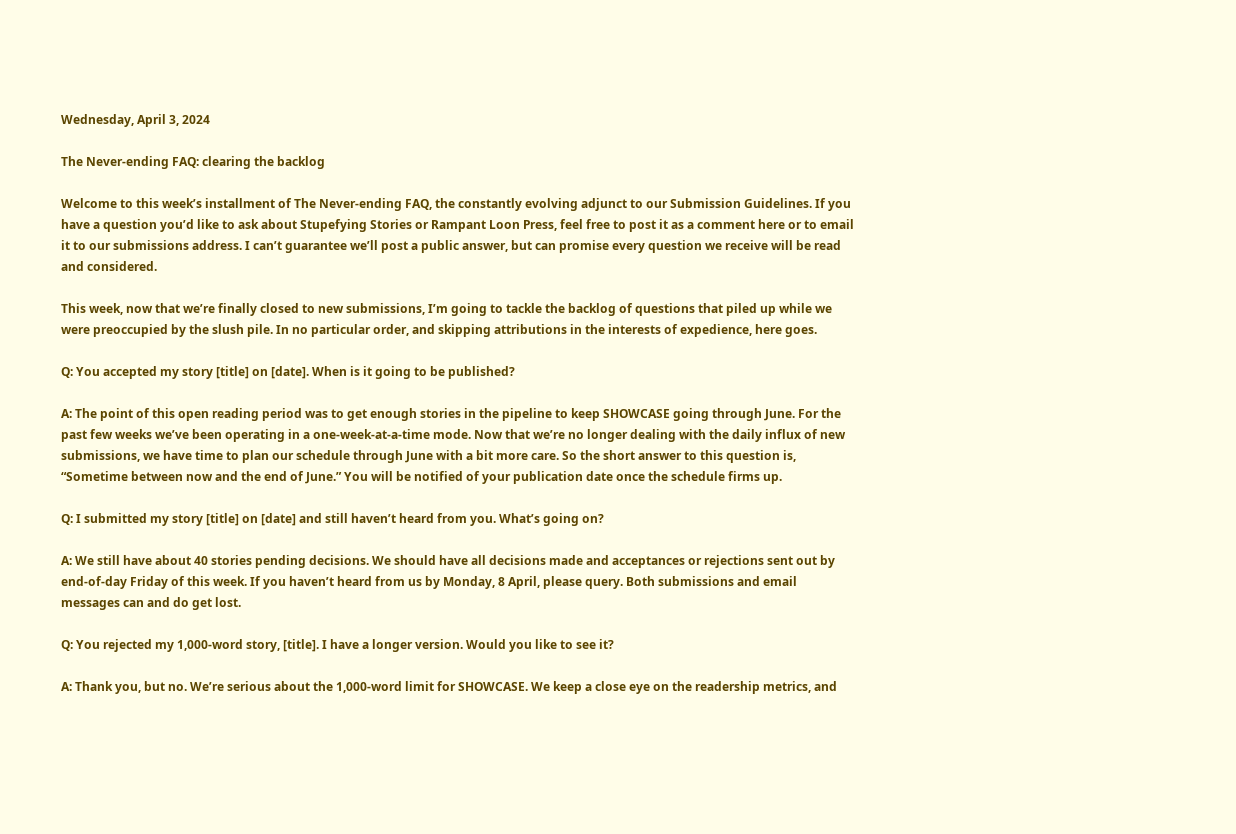Wednesday, April 3, 2024

The Never-ending FAQ: clearing the backlog

Welcome to this week’s installment of The Never-ending FAQ, the constantly evolving adjunct to our Submission Guidelines. If you have a question you’d like to ask about Stupefying Stories or Rampant Loon Press, feel free to post it as a comment here or to email it to our submissions address. I can’t guarantee we’ll post a public answer, but can promise every question we receive will be read and considered.

This week, now that we’re finally closed to new submissions, I’m going to tackle the backlog of questions that piled up while we were preoccupied by the slush pile. In no particular order, and skipping attributions in the interests of expedience, here goes.

Q: You accepted my story [title] on [date]. When is it going to be published?

A: The point of this open reading period was to get enough stories in the pipeline to keep SHOWCASE going through June. For the past few weeks we’ve been operating in a one-week-at-a-time mode. Now that we’re no longer dealing with the daily influx of new submissions, we have time to plan our schedule through June with a bit more care. So the short answer to this question is, “Sometime between now and the end of June.” You will be notified of your publication date once the schedule firms up.

Q: I submitted my story [title] on [date] and still haven’t heard from you. What’s going on?

A: We still have about 40 stories pending decisions. We should have all decisions made and acceptances or rejections sent out by end-of-day Friday of this week. If you haven’t heard from us by Monday, 8 April, please query. Both submissions and email messages can and do get lost.

Q: You rejected my 1,000-word story, [title]. I have a longer version. Would you like to see it?

A: Thank you, but no. We’re serious about the 1,000-word limit for SHOWCASE. We keep a close eye on the readership metrics, and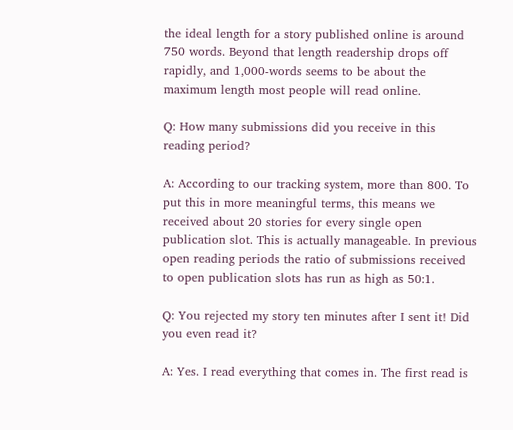the ideal length for a story published online is around 750 words. Beyond that length readership drops off rapidly, and 1,000-words seems to be about the maximum length most people will read online.

Q: How many submissions did you receive in this reading period?

A: According to our tracking system, more than 800. To put this in more meaningful terms, this means we received about 20 stories for every single open publication slot. This is actually manageable. In previous open reading periods the ratio of submissions received to open publication slots has run as high as 50:1.

Q: You rejected my story ten minutes after I sent it! Did you even read it?

A: Yes. I read everything that comes in. The first read is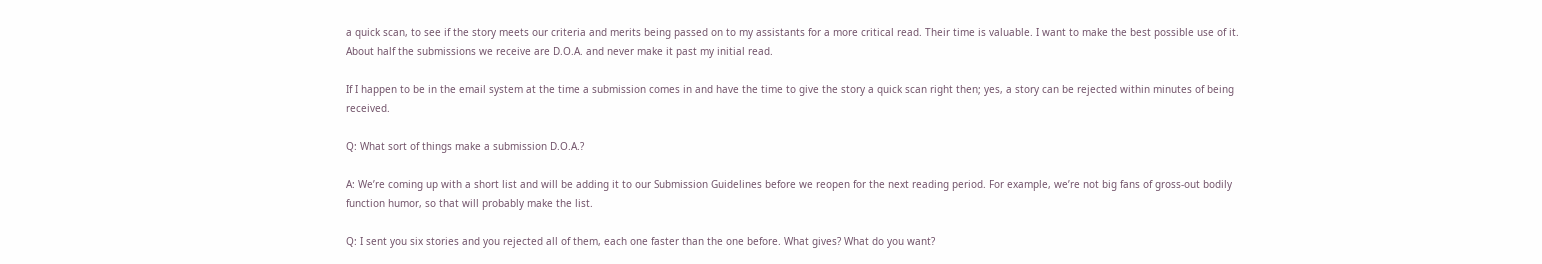a quick scan, to see if the story meets our criteria and merits being passed on to my assistants for a more critical read. Their time is valuable. I want to make the best possible use of it. About half the submissions we receive are D.O.A. and never make it past my initial read.

If I happen to be in the email system at the time a submission comes in and have the time to give the story a quick scan right then; yes, a story can be rejected within minutes of being received.

Q: What sort of things make a submission D.O.A.?

A: We’re coming up with a short list and will be adding it to our Submission Guidelines before we reopen for the next reading period. For example, we’re not big fans of gross-out bodily function humor, so that will probably make the list.

Q: I sent you six stories and you rejected all of them, each one faster than the one before. What gives? What do you want?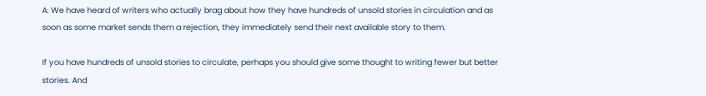A: We have heard of writers who actually brag about how they have hundreds of unsold stories in circulation and as soon as some market sends them a rejection, they immediately send their next available story to them.

If you have hundreds of unsold stories to circulate, perhaps you should give some thought to writing fewer but better stories. And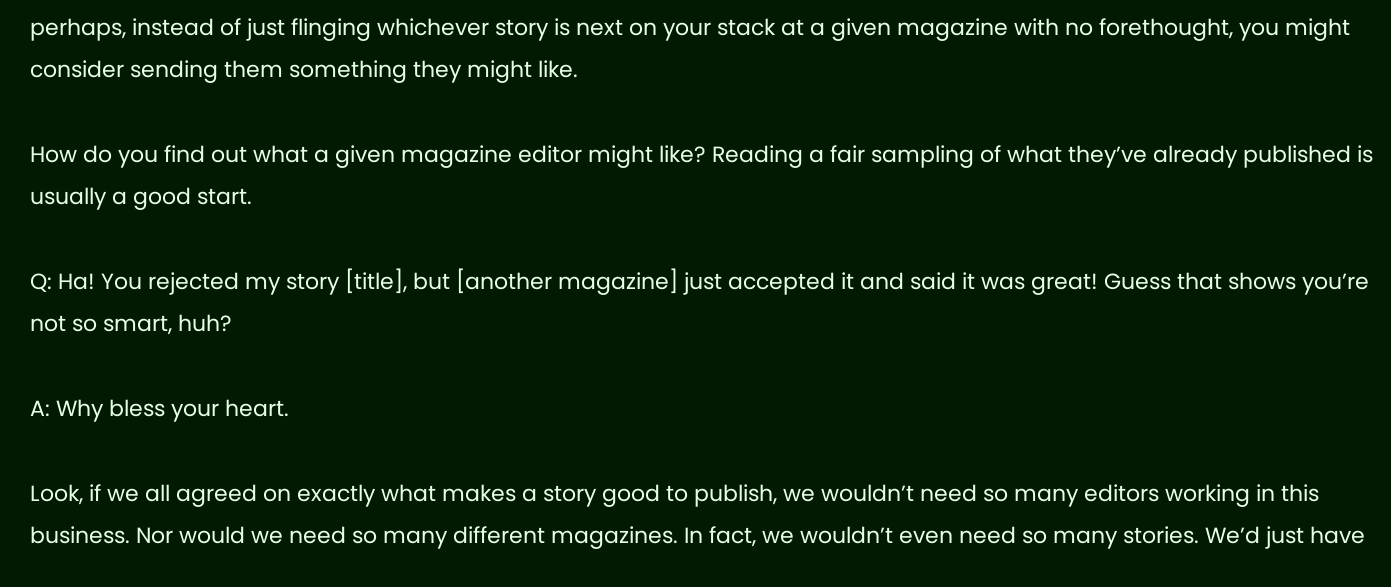perhaps, instead of just flinging whichever story is next on your stack at a given magazine with no forethought, you might consider sending them something they might like.

How do you find out what a given magazine editor might like? Reading a fair sampling of what they’ve already published is usually a good start.

Q: Ha! You rejected my story [title], but [another magazine] just accepted it and said it was great! Guess that shows you’re not so smart, huh?

A: Why bless your heart.

Look, if we all agreed on exactly what makes a story good to publish, we wouldn’t need so many editors working in this business. Nor would we need so many different magazines. In fact, we wouldn’t even need so many stories. We’d just have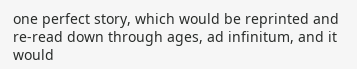one perfect story, which would be reprinted and re-read down through ages, ad infinitum, and it would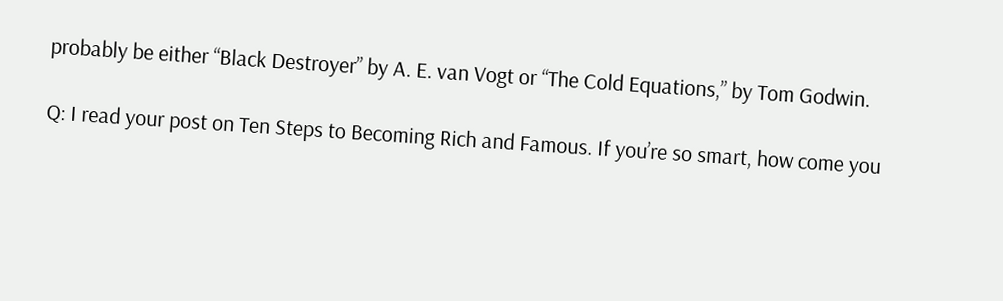probably be either “Black Destroyer” by A. E. van Vogt or “The Cold Equations,” by Tom Godwin.

Q: I read your post on Ten Steps to Becoming Rich and Famous. If you’re so smart, how come you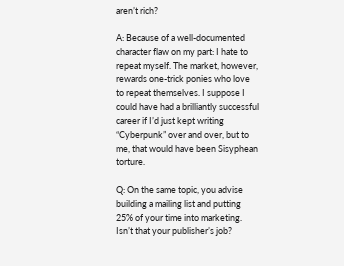aren’t rich?

A: Because of a well-documented character flaw on my part: I hate to repeat myself. The market, however, rewards one-trick ponies who love to repeat themselves. I suppose I could have had a brilliantly successful career if I’d just kept writing “Cyberpunk” over and over, but to me, that would have been Sisyphean torture.

Q: On the same topic, you advise building a mailing list and putting 25% of your time into marketing. Isn’t that your publisher’s job?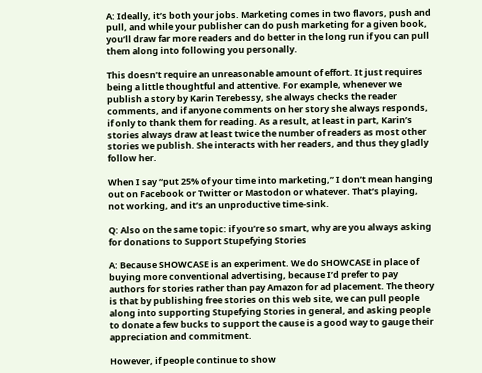A: Ideally, it’s both your jobs. Marketing comes in two flavors, push and pull, and while your publisher can do push marketing for a given book, you’ll draw far more readers and do better in the long run if you can pull them along into following you personally.

This doesn’t require an unreasonable amount of effort. It just requires being a little thoughtful and attentive. For example, whenever we publish a story by Karin Terebessy, she always checks the reader comments, and if anyone comments on her story she always responds, if only to thank them for reading. As a result, at least in part, Karin’s stories always draw at least twice the number of readers as most other stories we publish. She interacts with her readers, and thus they gladly follow her.

When I say “put 25% of your time into marketing,” I don’t mean hanging out on Facebook or Twitter or Mastodon or whatever. That’s playing, not working, and it’s an unproductive time-sink.

Q: Also on the same topic: if you’re so smart, why are you always asking for donations to Support Stupefying Stories

A: Because SHOWCASE is an experiment. We do SHOWCASE in place of buying more conventional advertising, because I’d prefer to pay authors for stories rather than pay Amazon for ad placement. The theory is that by publishing free stories on this web site, we can pull people along into supporting Stupefying Stories in general, and asking people to donate a few bucks to support the cause is a good way to gauge their appreciation and commitment.

However, if people continue to show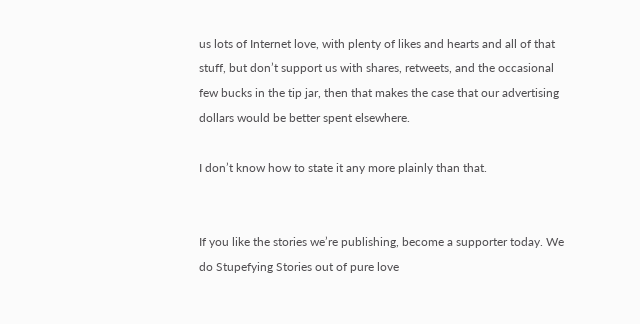us lots of Internet love, with plenty of likes and hearts and all of that stuff, but don’t support us with shares, retweets, and the occasional few bucks in the tip jar, then that makes the case that our advertising dollars would be better spent elsewhere.

I don’t know how to state it any more plainly than that.


If you like the stories we’re publishing, become a supporter today. We do Stupefying Stories out of pure love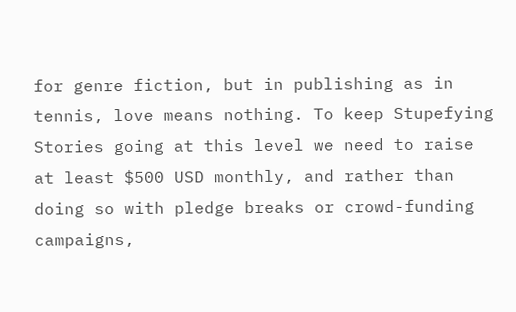for genre fiction, but in publishing as in tennis, love means nothing. To keep Stupefying Stories going at this level we need to raise at least $500 USD monthly, and rather than doing so with pledge breaks or crowd-funding campaigns,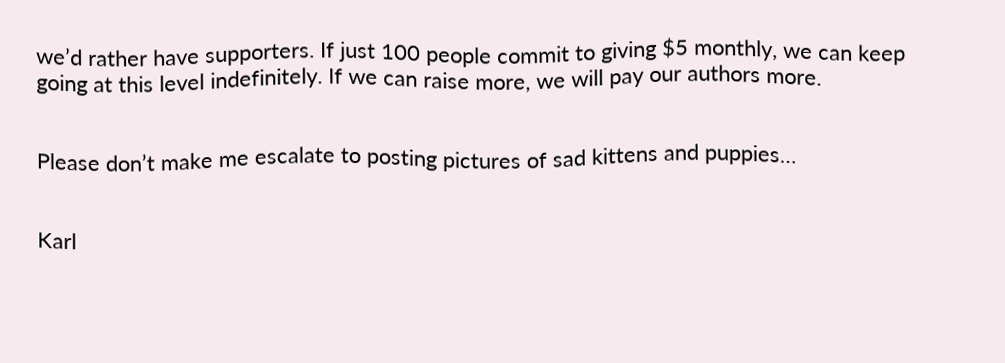we’d rather have supporters. If just 100 people commit to giving $5 monthly, we can keep going at this level indefinitely. If we can raise more, we will pay our authors more.


Please don’t make me escalate to posting pictures of sad kittens and puppies…


Karl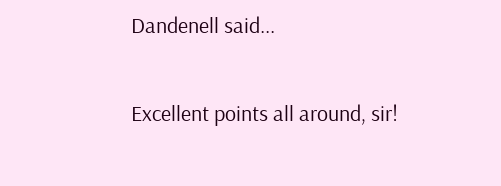Dandenell said...

Excellent points all around, sir!